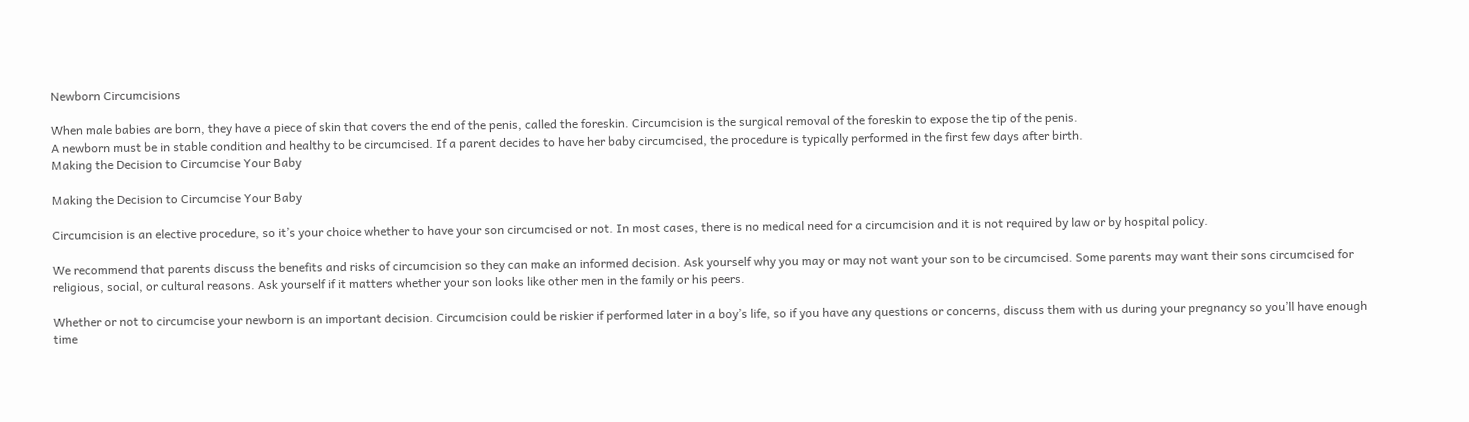Newborn Circumcisions

When male babies are born, they have a piece of skin that covers the end of the penis, called the foreskin. Circumcision is the surgical removal of the foreskin to expose the tip of the penis.
A newborn must be in stable condition and healthy to be circumcised. If a parent decides to have her baby circumcised, the procedure is typically performed in the first few days after birth.
Making the Decision to Circumcise Your Baby

Making the Decision to Circumcise Your Baby

Circumcision is an elective procedure, so it’s your choice whether to have your son circumcised or not. In most cases, there is no medical need for a circumcision and it is not required by law or by hospital policy.

We recommend that parents discuss the benefits and risks of circumcision so they can make an informed decision. Ask yourself why you may or may not want your son to be circumcised. Some parents may want their sons circumcised for religious, social, or cultural reasons. Ask yourself if it matters whether your son looks like other men in the family or his peers.

Whether or not to circumcise your newborn is an important decision. Circumcision could be riskier if performed later in a boy’s life, so if you have any questions or concerns, discuss them with us during your pregnancy so you’ll have enough time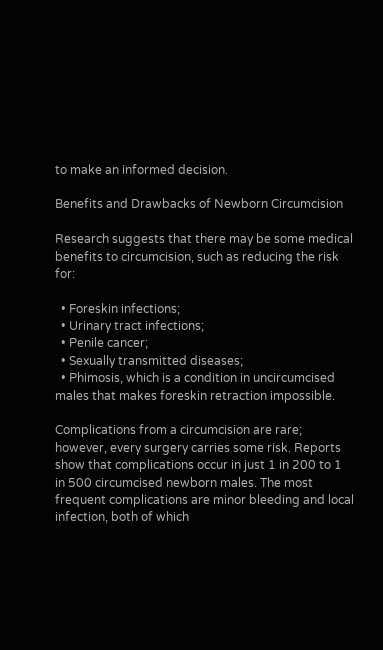to make an informed decision.

Benefits and Drawbacks of Newborn Circumcision

Research suggests that there may be some medical benefits to circumcision, such as reducing the risk for:

  • Foreskin infections;
  • Urinary tract infections;
  • Penile cancer;
  • Sexually transmitted diseases;
  • Phimosis, which is a condition in uncircumcised males that makes foreskin retraction impossible.

Complications from a circumcision are rare; however, every surgery carries some risk. Reports show that complications occur in just 1 in 200 to 1 in 500 circumcised newborn males. The most frequent complications are minor bleeding and local infection, both of which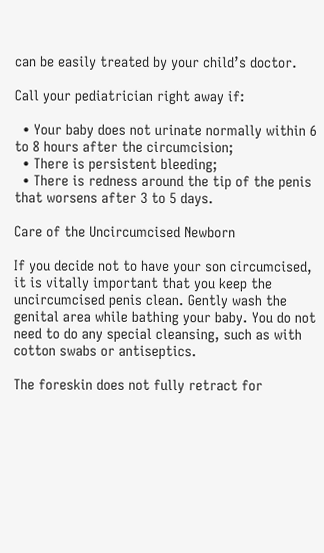can be easily treated by your child’s doctor.

Call your pediatrician right away if:

  • Your baby does not urinate normally within 6 to 8 hours after the circumcision;
  • There is persistent bleeding;
  • There is redness around the tip of the penis that worsens after 3 to 5 days.

Care of the Uncircumcised Newborn

If you decide not to have your son circumcised, it is vitally important that you keep the uncircumcised penis clean. Gently wash the genital area while bathing your baby. You do not need to do any special cleansing, such as with cotton swabs or antiseptics.

The foreskin does not fully retract for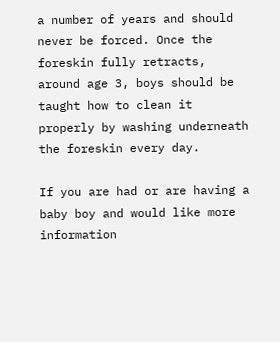a number of years and should never be forced. Once the foreskin fully retracts, around age 3, boys should be taught how to clean it properly by washing underneath the foreskin every day.

If you are had or are having a baby boy and would like more information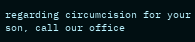regarding circumcision for your son, call our office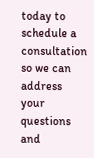today to schedule a consultation so we can address your questions and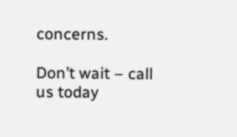concerns.

Don’t wait – call us today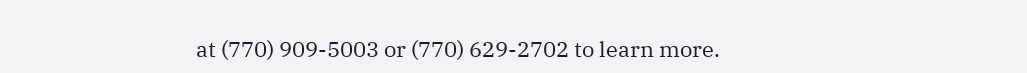at (770) 909-5003 or (770) 629-2702 to learn more.